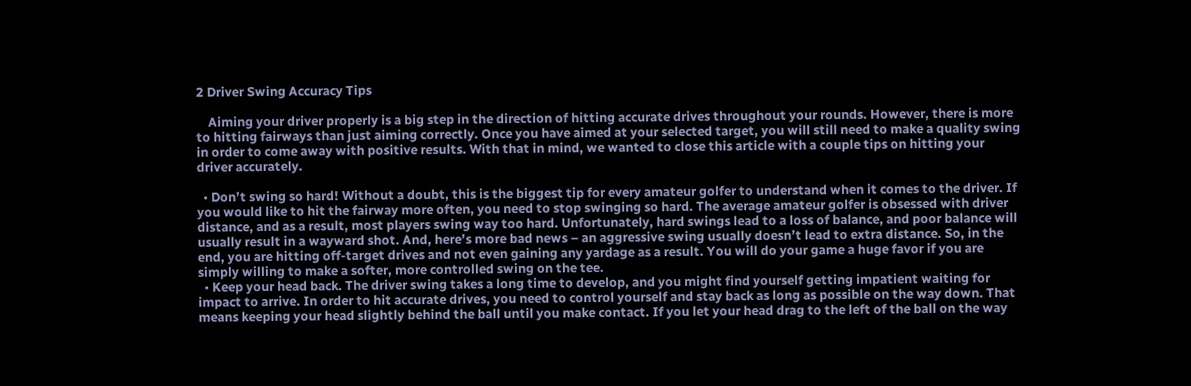2 Driver Swing Accuracy Tips

    Aiming your driver properly is a big step in the direction of hitting accurate drives throughout your rounds. However, there is more to hitting fairways than just aiming correctly. Once you have aimed at your selected target, you will still need to make a quality swing in order to come away with positive results. With that in mind, we wanted to close this article with a couple tips on hitting your driver accurately.

  • Don’t swing so hard! Without a doubt, this is the biggest tip for every amateur golfer to understand when it comes to the driver. If you would like to hit the fairway more often, you need to stop swinging so hard. The average amateur golfer is obsessed with driver distance, and as a result, most players swing way too hard. Unfortunately, hard swings lead to a loss of balance, and poor balance will usually result in a wayward shot. And, here’s more bad news – an aggressive swing usually doesn’t lead to extra distance. So, in the end, you are hitting off-target drives and not even gaining any yardage as a result. You will do your game a huge favor if you are simply willing to make a softer, more controlled swing on the tee.
  • Keep your head back. The driver swing takes a long time to develop, and you might find yourself getting impatient waiting for impact to arrive. In order to hit accurate drives, you need to control yourself and stay back as long as possible on the way down. That means keeping your head slightly behind the ball until you make contact. If you let your head drag to the left of the ball on the way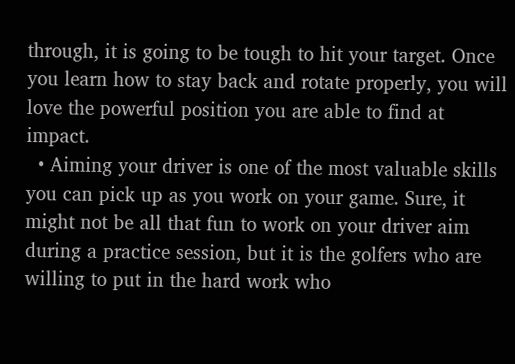through, it is going to be tough to hit your target. Once you learn how to stay back and rotate properly, you will love the powerful position you are able to find at impact.
  • Aiming your driver is one of the most valuable skills you can pick up as you work on your game. Sure, it might not be all that fun to work on your driver aim during a practice session, but it is the golfers who are willing to put in the hard work who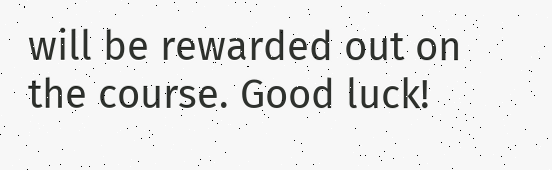will be rewarded out on the course. Good luck!